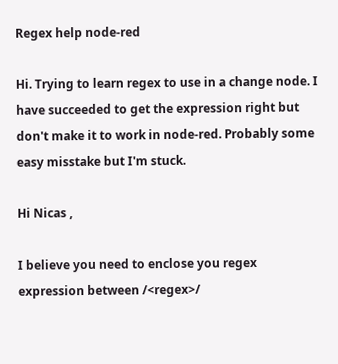Regex help node-red

Hi. Trying to learn regex to use in a change node. I have succeeded to get the expression right but don't make it to work in node-red. Probably some easy misstake but I'm stuck.

Hi Nicas ,

I believe you need to enclose you regex expression between /<regex>/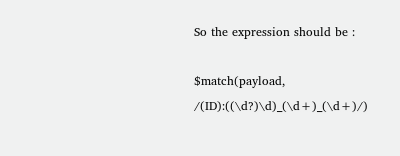So the expression should be :

$match(payload, /(ID):((\d?)\d)_(\d+)_(\d+)/)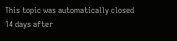This topic was automatically closed 14 days after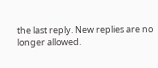the last reply. New replies are no longer allowed.